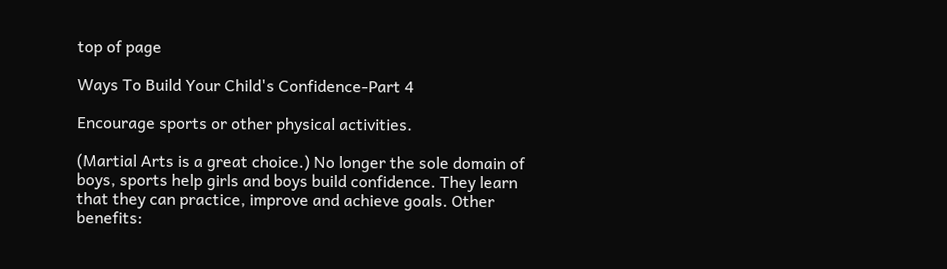top of page

Ways To Build Your Child's Confidence-Part 4

Encourage sports or other physical activities.

(Martial Arts is a great choice.) No longer the sole domain of boys, sports help girls and boys build confidence. They learn that they can practice, improve and achieve goals. Other benefits: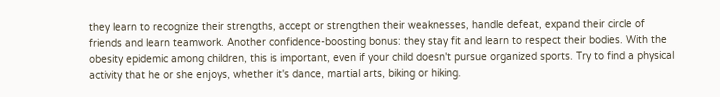they learn to recognize their strengths, accept or strengthen their weaknesses, handle defeat, expand their circle of friends and learn teamwork. Another confidence-boosting bonus: they stay fit and learn to respect their bodies. With the obesity epidemic among children, this is important, even if your child doesn't pursue organized sports. Try to find a physical activity that he or she enjoys, whether it's dance, martial arts, biking or hiking.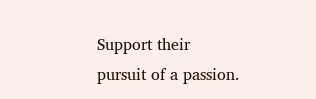Support their pursuit of a passion.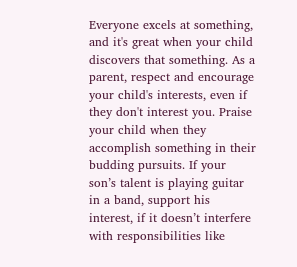Everyone excels at something, and it's great when your child discovers that something. As a parent, respect and encourage your child's interests, even if they don't interest you. Praise your child when they accomplish something in their budding pursuits. If your son’s talent is playing guitar in a band, support his interest, if it doesn’t interfere with responsibilities like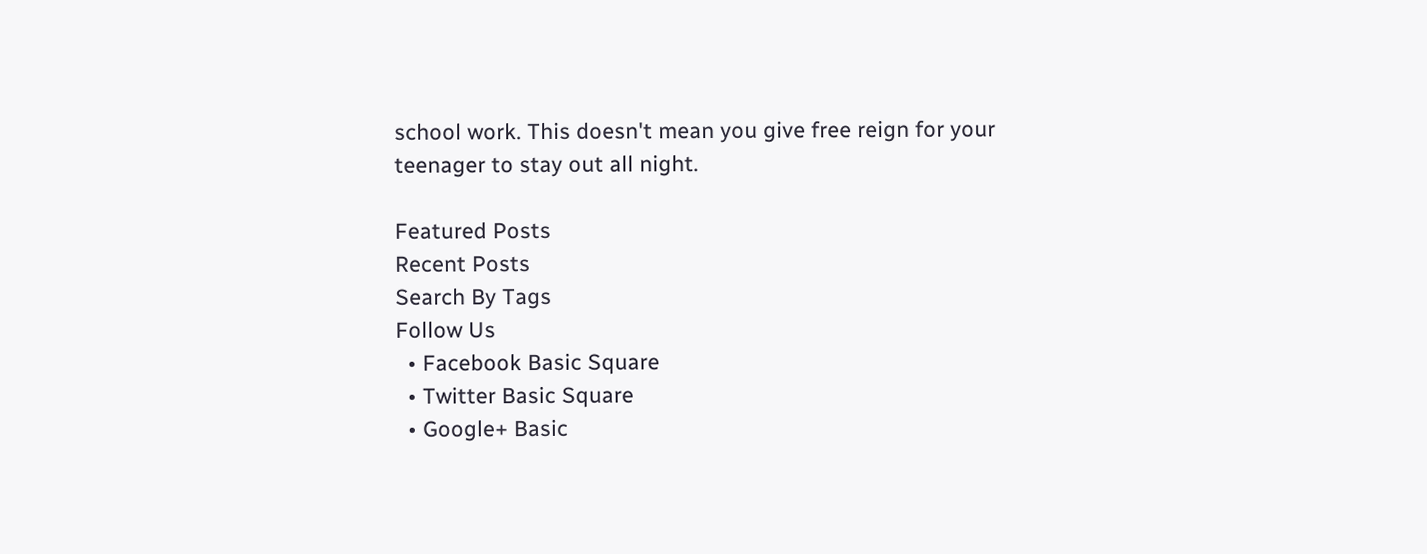school work. This doesn't mean you give free reign for your teenager to stay out all night.

Featured Posts
Recent Posts
Search By Tags
Follow Us
  • Facebook Basic Square
  • Twitter Basic Square
  • Google+ Basic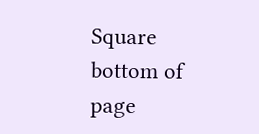Square
bottom of page